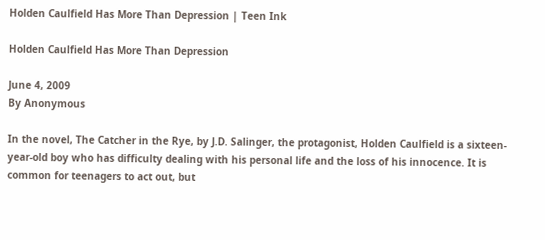Holden Caulfield Has More Than Depression | Teen Ink

Holden Caulfield Has More Than Depression

June 4, 2009
By Anonymous

In the novel, The Catcher in the Rye, by J.D. Salinger, the protagonist, Holden Caulfield is a sixteen-year-old boy who has difficulty dealing with his personal life and the loss of his innocence. It is common for teenagers to act out, but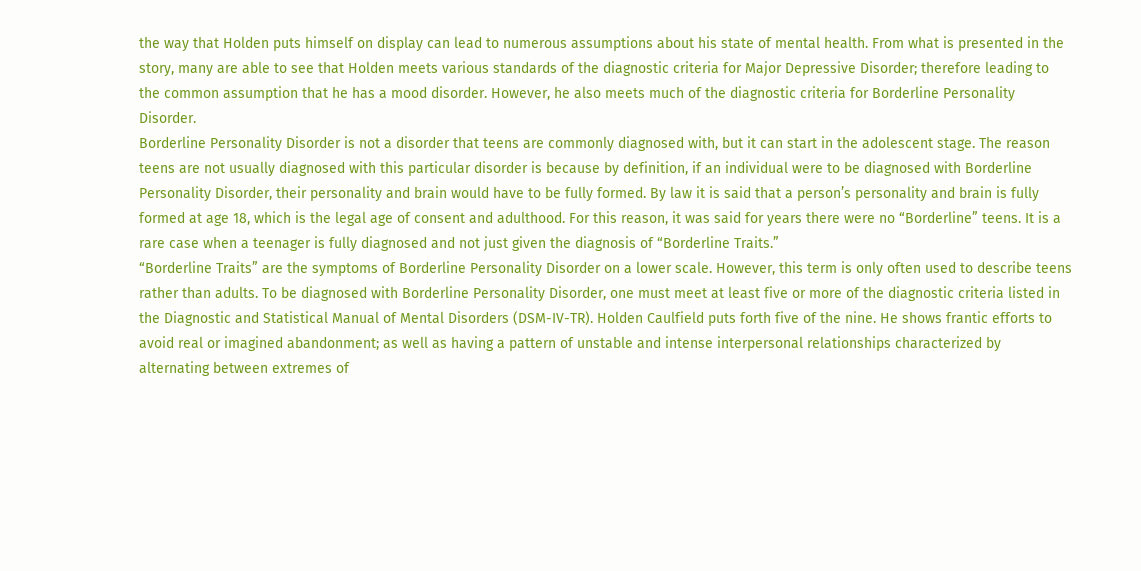the way that Holden puts himself on display can lead to numerous assumptions about his state of mental health. From what is presented in the story, many are able to see that Holden meets various standards of the diagnostic criteria for Major Depressive Disorder; therefore leading to the common assumption that he has a mood disorder. However, he also meets much of the diagnostic criteria for Borderline Personality Disorder.
Borderline Personality Disorder is not a disorder that teens are commonly diagnosed with, but it can start in the adolescent stage. The reason teens are not usually diagnosed with this particular disorder is because by definition, if an individual were to be diagnosed with Borderline Personality Disorder, their personality and brain would have to be fully formed. By law it is said that a person’s personality and brain is fully formed at age 18, which is the legal age of consent and adulthood. For this reason, it was said for years there were no “Borderline” teens. It is a rare case when a teenager is fully diagnosed and not just given the diagnosis of “Borderline Traits.”
“Borderline Traits” are the symptoms of Borderline Personality Disorder on a lower scale. However, this term is only often used to describe teens rather than adults. To be diagnosed with Borderline Personality Disorder, one must meet at least five or more of the diagnostic criteria listed in the Diagnostic and Statistical Manual of Mental Disorders (DSM-IV-TR). Holden Caulfield puts forth five of the nine. He shows frantic efforts to avoid real or imagined abandonment; as well as having a pattern of unstable and intense interpersonal relationships characterized by alternating between extremes of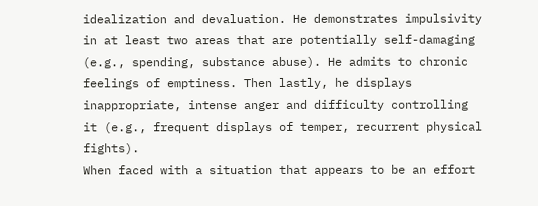idealization and devaluation. He demonstrates impulsivity in at least two areas that are potentially self-damaging (e.g., spending, substance abuse). He admits to chronic feelings of emptiness. Then lastly, he displays inappropriate, intense anger and difficulty controlling it (e.g., frequent displays of temper, recurrent physical fights).
When faced with a situation that appears to be an effort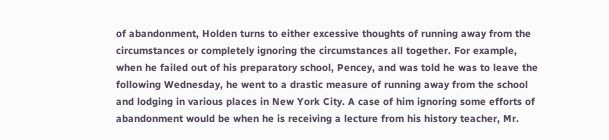of abandonment, Holden turns to either excessive thoughts of running away from the circumstances or completely ignoring the circumstances all together. For example, when he failed out of his preparatory school, Pencey, and was told he was to leave the following Wednesday, he went to a drastic measure of running away from the school and lodging in various places in New York City. A case of him ignoring some efforts of abandonment would be when he is receiving a lecture from his history teacher, Mr.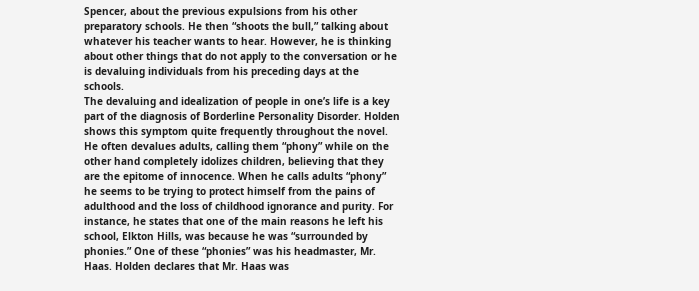Spencer, about the previous expulsions from his other preparatory schools. He then “shoots the bull,” talking about whatever his teacher wants to hear. However, he is thinking about other things that do not apply to the conversation or he is devaluing individuals from his preceding days at the schools.
The devaluing and idealization of people in one’s life is a key part of the diagnosis of Borderline Personality Disorder. Holden shows this symptom quite frequently throughout the novel. He often devalues adults, calling them “phony” while on the other hand completely idolizes children, believing that they are the epitome of innocence. When he calls adults “phony” he seems to be trying to protect himself from the pains of adulthood and the loss of childhood ignorance and purity. For instance, he states that one of the main reasons he left his school, Elkton Hills, was because he was “surrounded by phonies.” One of these “phonies” was his headmaster, Mr. Haas. Holden declares that Mr. Haas was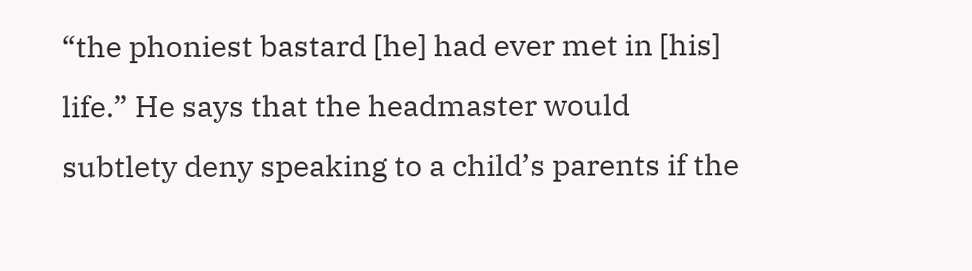“the phoniest bastard [he] had ever met in [his] life.” He says that the headmaster would subtlety deny speaking to a child’s parents if the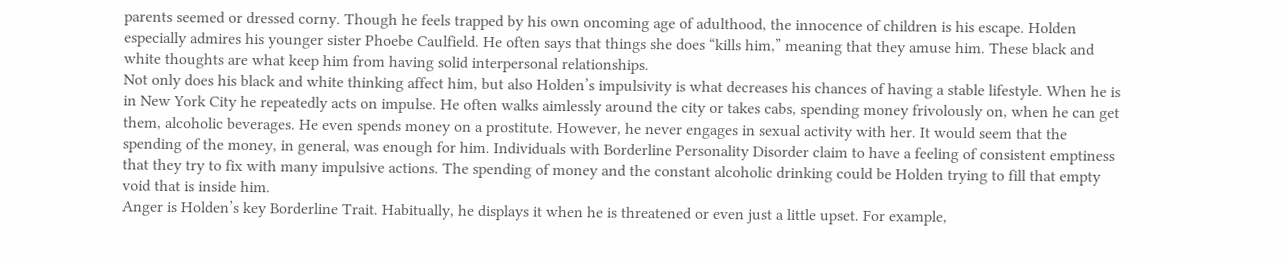parents seemed or dressed corny. Though he feels trapped by his own oncoming age of adulthood, the innocence of children is his escape. Holden especially admires his younger sister Phoebe Caulfield. He often says that things she does “kills him,” meaning that they amuse him. These black and white thoughts are what keep him from having solid interpersonal relationships.
Not only does his black and white thinking affect him, but also Holden’s impulsivity is what decreases his chances of having a stable lifestyle. When he is in New York City he repeatedly acts on impulse. He often walks aimlessly around the city or takes cabs, spending money frivolously on, when he can get them, alcoholic beverages. He even spends money on a prostitute. However, he never engages in sexual activity with her. It would seem that the spending of the money, in general, was enough for him. Individuals with Borderline Personality Disorder claim to have a feeling of consistent emptiness that they try to fix with many impulsive actions. The spending of money and the constant alcoholic drinking could be Holden trying to fill that empty void that is inside him.
Anger is Holden’s key Borderline Trait. Habitually, he displays it when he is threatened or even just a little upset. For example,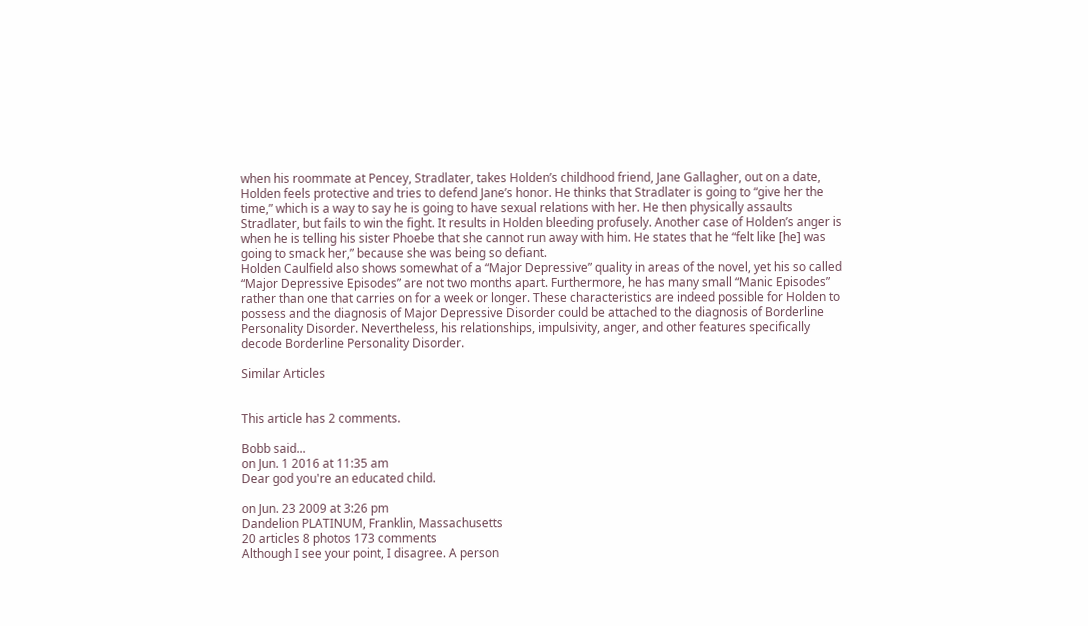when his roommate at Pencey, Stradlater, takes Holden’s childhood friend, Jane Gallagher, out on a date, Holden feels protective and tries to defend Jane’s honor. He thinks that Stradlater is going to “give her the time,” which is a way to say he is going to have sexual relations with her. He then physically assaults Stradlater, but fails to win the fight. It results in Holden bleeding profusely. Another case of Holden’s anger is when he is telling his sister Phoebe that she cannot run away with him. He states that he “felt like [he] was going to smack her,” because she was being so defiant.
Holden Caulfield also shows somewhat of a “Major Depressive” quality in areas of the novel, yet his so called “Major Depressive Episodes” are not two months apart. Furthermore, he has many small “Manic Episodes” rather than one that carries on for a week or longer. These characteristics are indeed possible for Holden to possess and the diagnosis of Major Depressive Disorder could be attached to the diagnosis of Borderline Personality Disorder. Nevertheless, his relationships, impulsivity, anger, and other features specifically decode Borderline Personality Disorder.

Similar Articles


This article has 2 comments.

Bobb said...
on Jun. 1 2016 at 11:35 am
Dear god you're an educated child.

on Jun. 23 2009 at 3:26 pm
Dandelion PLATINUM, Franklin, Massachusetts
20 articles 8 photos 173 comments
Although I see your point, I disagree. A person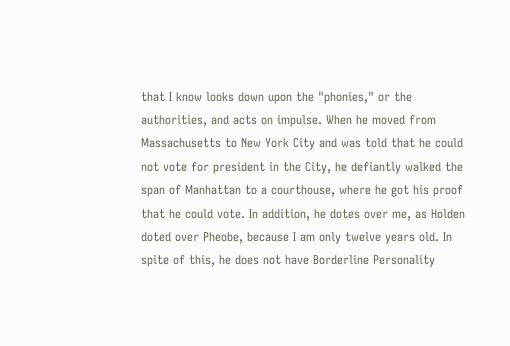that I know looks down upon the "phonies," or the authorities, and acts on impulse. When he moved from Massachusetts to New York City and was told that he could not vote for president in the City, he defiantly walked the span of Manhattan to a courthouse, where he got his proof that he could vote. In addition, he dotes over me, as Holden doted over Pheobe, because I am only twelve years old. In spite of this, he does not have Borderline Personality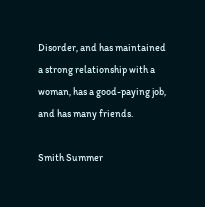Disorder, and has maintained a strong relationship with a woman, has a good-paying job, and has many friends.

Smith Summer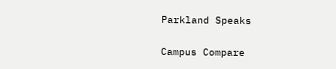Parkland Speaks

Campus Compare